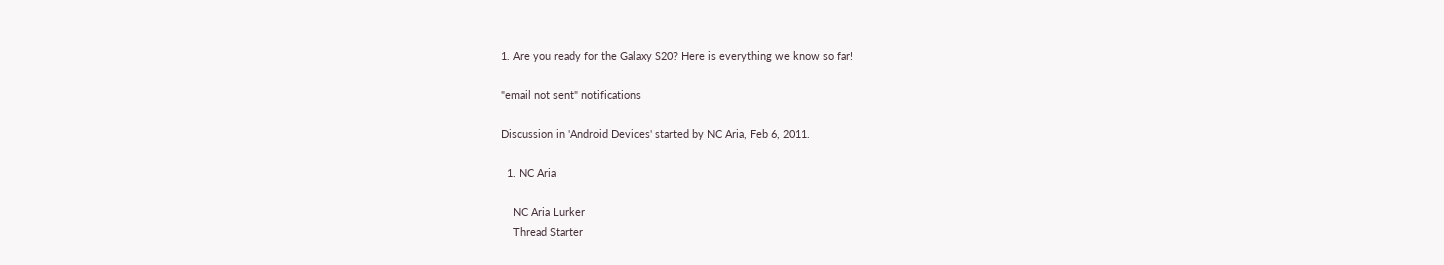1. Are you ready for the Galaxy S20? Here is everything we know so far!

"email not sent" notifications

Discussion in 'Android Devices' started by NC Aria, Feb 6, 2011.

  1. NC Aria

    NC Aria Lurker
    Thread Starter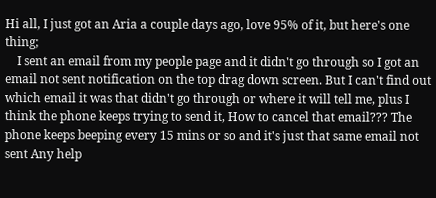Hi all, I just got an Aria a couple days ago, love 95% of it, but here's one thing;
    I sent an email from my people page and it didn't go through so I got an email not sent notification on the top drag down screen. But I can't find out which email it was that didn't go through or where it will tell me, plus I think the phone keeps trying to send it, How to cancel that email??? The phone keeps beeping every 15 mins or so and it's just that same email not sent Any help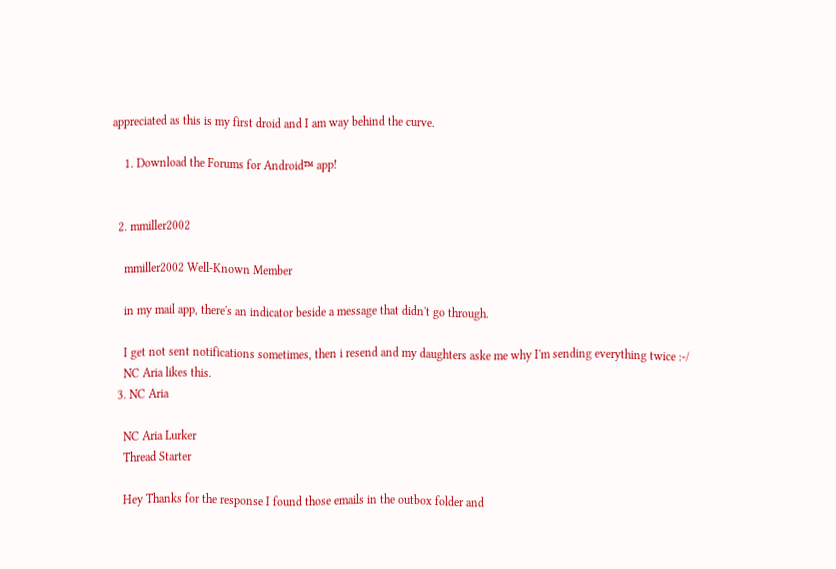appreciated as this is my first droid and I am way behind the curve.

    1. Download the Forums for Android™ app!


  2. mmiller2002

    mmiller2002 Well-Known Member

    in my mail app, there's an indicator beside a message that didn't go through.

    I get not sent notifications sometimes, then i resend and my daughters aske me why I'm sending everything twice :-/
    NC Aria likes this.
  3. NC Aria

    NC Aria Lurker
    Thread Starter

    Hey Thanks for the response I found those emails in the outbox folder and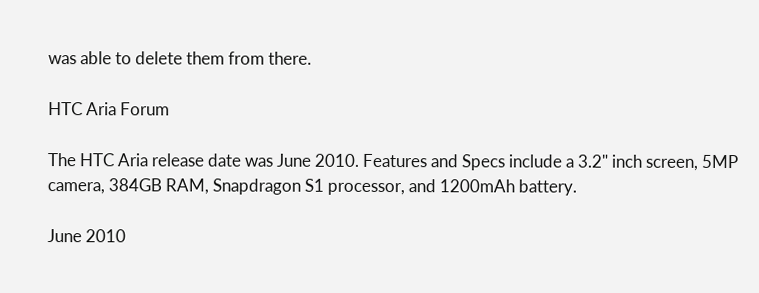was able to delete them from there.

HTC Aria Forum

The HTC Aria release date was June 2010. Features and Specs include a 3.2" inch screen, 5MP camera, 384GB RAM, Snapdragon S1 processor, and 1200mAh battery.

June 2010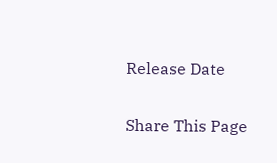Release Date

Share This Page